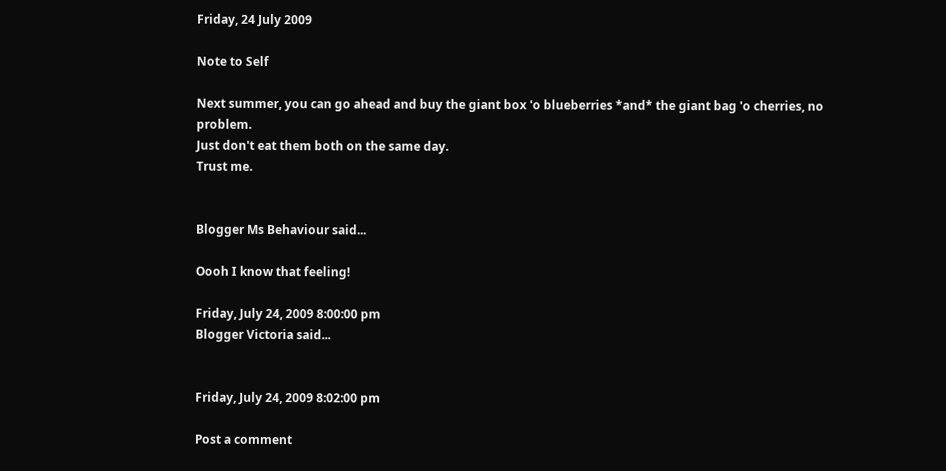Friday, 24 July 2009

Note to Self

Next summer, you can go ahead and buy the giant box 'o blueberries *and* the giant bag 'o cherries, no problem.
Just don't eat them both on the same day.
Trust me.


Blogger Ms Behaviour said...

Oooh I know that feeling!

Friday, July 24, 2009 8:00:00 pm
Blogger Victoria said...


Friday, July 24, 2009 8:02:00 pm

Post a comment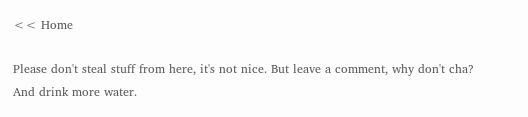<< Home

Please don't steal stuff from here, it's not nice. But leave a comment, why don't cha? And drink more water.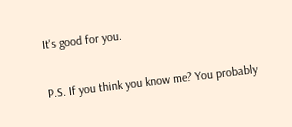It's good for you.

P.S. If you think you know me? You probably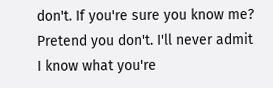don't. If you're sure you know me? Pretend you don't. I'll never admit I know what you're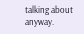talking about anyway.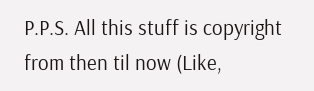P.P.S. All this stuff is copyright from then til now (Like,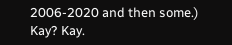2006-2020 and then some.) Kay? Kay.